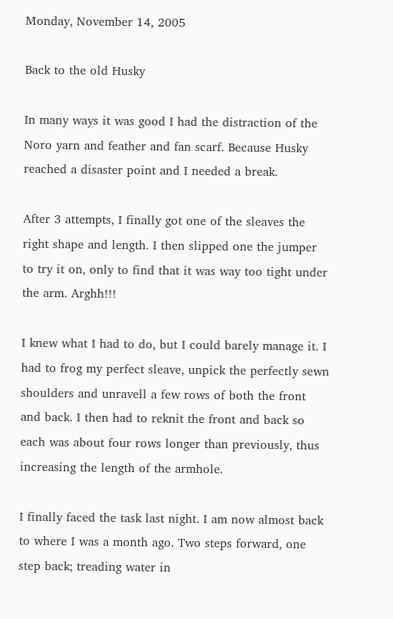Monday, November 14, 2005

Back to the old Husky

In many ways it was good I had the distraction of the Noro yarn and feather and fan scarf. Because Husky reached a disaster point and I needed a break.

After 3 attempts, I finally got one of the sleaves the right shape and length. I then slipped one the jumper to try it on, only to find that it was way too tight under the arm. Arghh!!!

I knew what I had to do, but I could barely manage it. I had to frog my perfect sleave, unpick the perfectly sewn shoulders and unravell a few rows of both the front and back. I then had to reknit the front and back so each was about four rows longer than previously, thus increasing the length of the armhole.

I finally faced the task last night. I am now almost back to where I was a month ago. Two steps forward, one step back; treading water in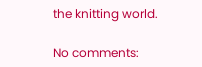the knitting world.

No comments: